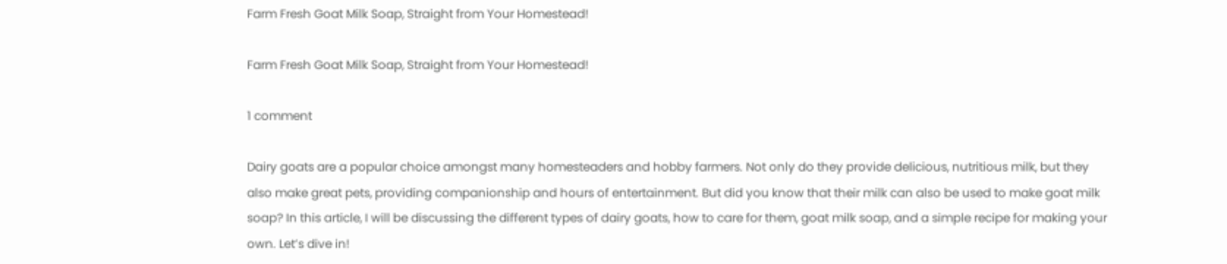Farm Fresh Goat Milk Soap, Straight from Your Homestead!

Farm Fresh Goat Milk Soap, Straight from Your Homestead!

1 comment

Dairy goats are a popular choice amongst many homesteaders and hobby farmers. Not only do they provide delicious, nutritious milk, but they also make great pets, providing companionship and hours of entertainment. But did you know that their milk can also be used to make goat milk soap? In this article, I will be discussing the different types of dairy goats, how to care for them, goat milk soap, and a simple recipe for making your own. Let’s dive in!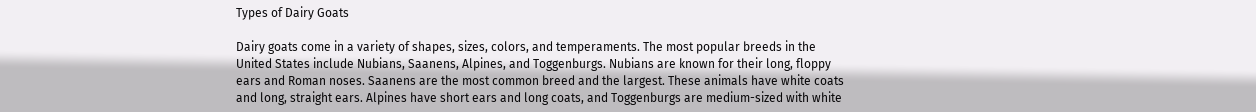Types of Dairy Goats

Dairy goats come in a variety of shapes, sizes, colors, and temperaments. The most popular breeds in the United States include Nubians, Saanens, Alpines, and Toggenburgs. Nubians are known for their long, floppy ears and Roman noses. Saanens are the most common breed and the largest. These animals have white coats and long, straight ears. Alpines have short ears and long coats, and Toggenburgs are medium-sized with white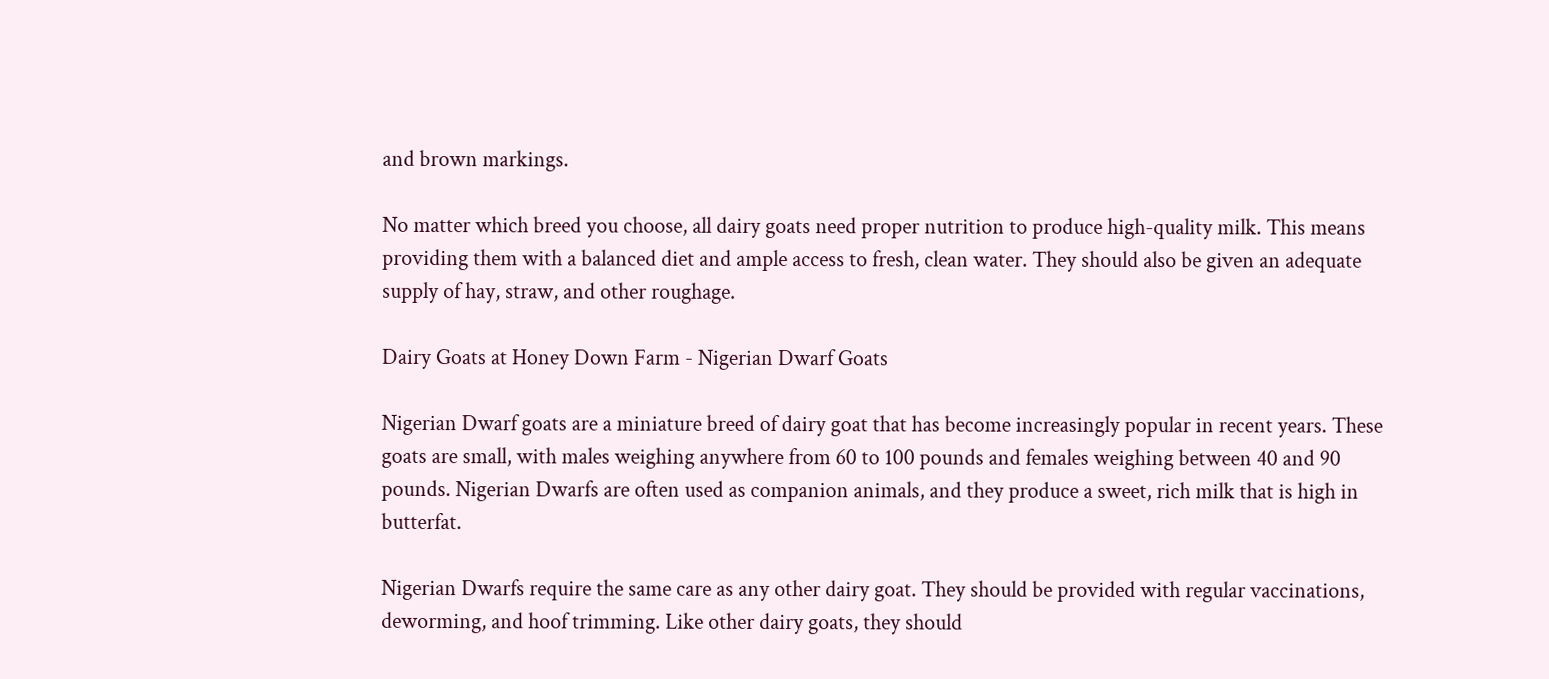and brown markings.

No matter which breed you choose, all dairy goats need proper nutrition to produce high-quality milk. This means providing them with a balanced diet and ample access to fresh, clean water. They should also be given an adequate supply of hay, straw, and other roughage.

Dairy Goats at Honey Down Farm - Nigerian Dwarf Goats

Nigerian Dwarf goats are a miniature breed of dairy goat that has become increasingly popular in recent years. These goats are small, with males weighing anywhere from 60 to 100 pounds and females weighing between 40 and 90 pounds. Nigerian Dwarfs are often used as companion animals, and they produce a sweet, rich milk that is high in butterfat.

Nigerian Dwarfs require the same care as any other dairy goat. They should be provided with regular vaccinations, deworming, and hoof trimming. Like other dairy goats, they should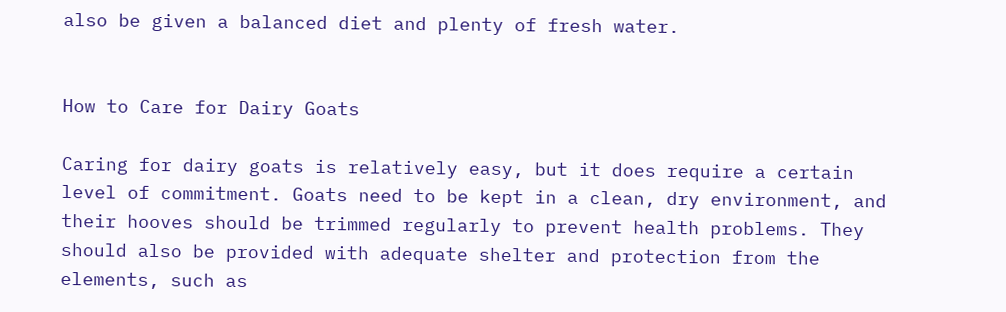also be given a balanced diet and plenty of fresh water.


How to Care for Dairy Goats

Caring for dairy goats is relatively easy, but it does require a certain level of commitment. Goats need to be kept in a clean, dry environment, and their hooves should be trimmed regularly to prevent health problems. They should also be provided with adequate shelter and protection from the elements, such as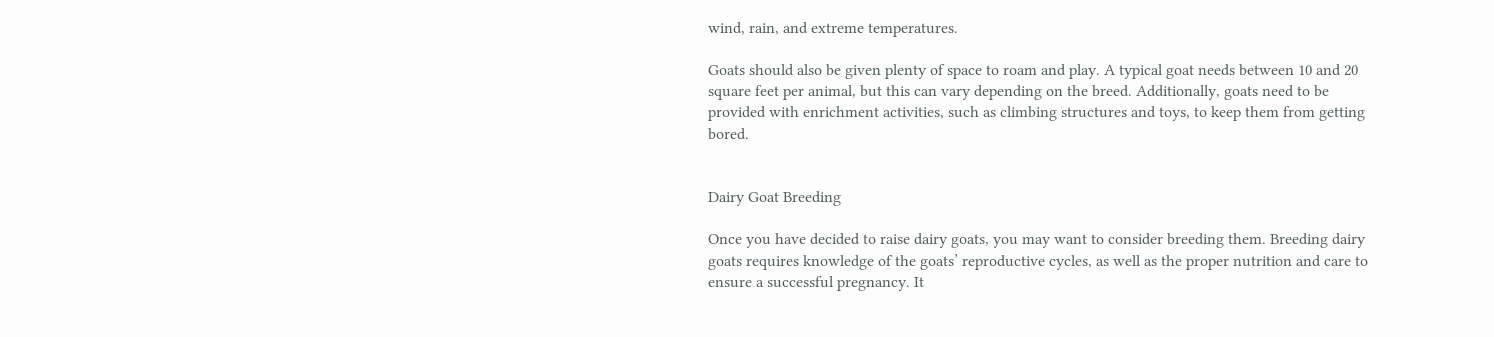wind, rain, and extreme temperatures.

Goats should also be given plenty of space to roam and play. A typical goat needs between 10 and 20 square feet per animal, but this can vary depending on the breed. Additionally, goats need to be provided with enrichment activities, such as climbing structures and toys, to keep them from getting bored.


Dairy Goat Breeding

Once you have decided to raise dairy goats, you may want to consider breeding them. Breeding dairy goats requires knowledge of the goats’ reproductive cycles, as well as the proper nutrition and care to ensure a successful pregnancy. It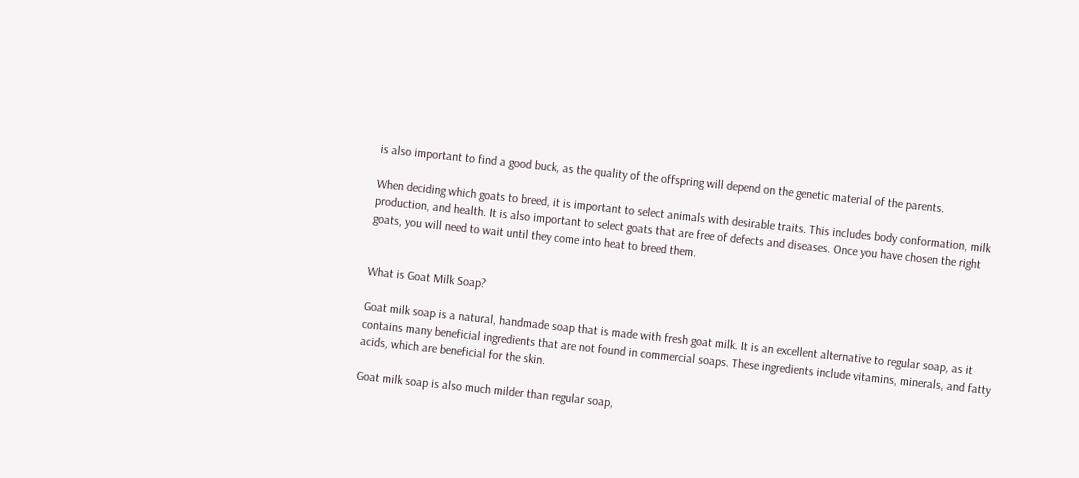is also important to find a good buck, as the quality of the offspring will depend on the genetic material of the parents.

When deciding which goats to breed, it is important to select animals with desirable traits. This includes body conformation, milk production, and health. It is also important to select goats that are free of defects and diseases. Once you have chosen the right goats, you will need to wait until they come into heat to breed them.


What is Goat Milk Soap?

Goat milk soap is a natural, handmade soap that is made with fresh goat milk. It is an excellent alternative to regular soap, as it contains many beneficial ingredients that are not found in commercial soaps. These ingredients include vitamins, minerals, and fatty acids, which are beneficial for the skin.

Goat milk soap is also much milder than regular soap,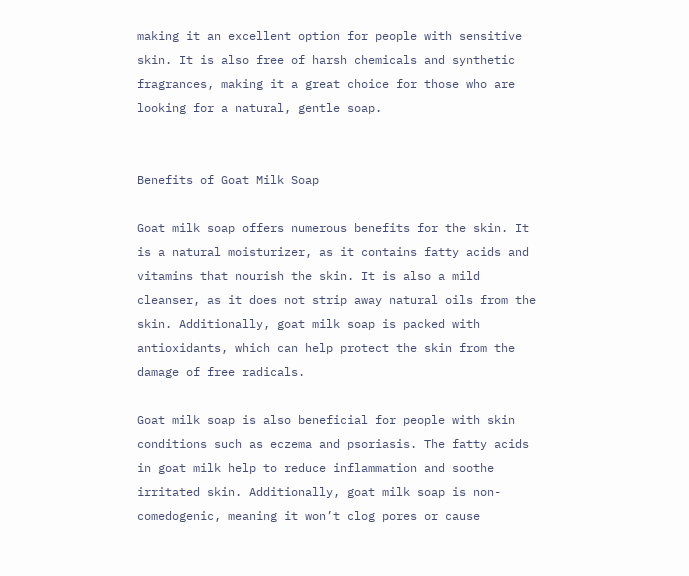making it an excellent option for people with sensitive skin. It is also free of harsh chemicals and synthetic fragrances, making it a great choice for those who are looking for a natural, gentle soap.


Benefits of Goat Milk Soap

Goat milk soap offers numerous benefits for the skin. It is a natural moisturizer, as it contains fatty acids and vitamins that nourish the skin. It is also a mild cleanser, as it does not strip away natural oils from the skin. Additionally, goat milk soap is packed with antioxidants, which can help protect the skin from the damage of free radicals.

Goat milk soap is also beneficial for people with skin conditions such as eczema and psoriasis. The fatty acids in goat milk help to reduce inflammation and soothe irritated skin. Additionally, goat milk soap is non-comedogenic, meaning it won’t clog pores or cause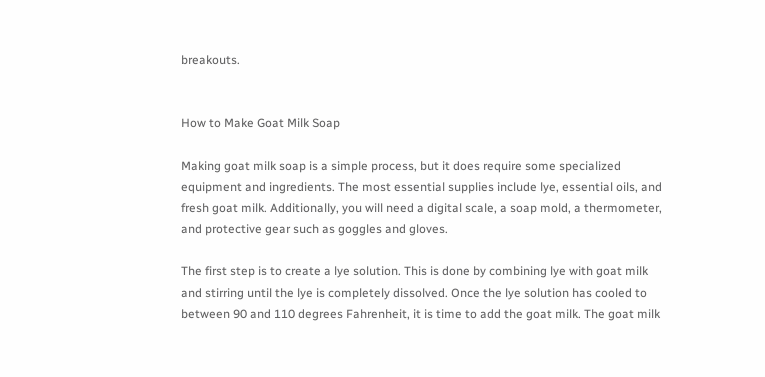breakouts.


How to Make Goat Milk Soap

Making goat milk soap is a simple process, but it does require some specialized equipment and ingredients. The most essential supplies include lye, essential oils, and fresh goat milk. Additionally, you will need a digital scale, a soap mold, a thermometer, and protective gear such as goggles and gloves.

The first step is to create a lye solution. This is done by combining lye with goat milk and stirring until the lye is completely dissolved. Once the lye solution has cooled to between 90 and 110 degrees Fahrenheit, it is time to add the goat milk. The goat milk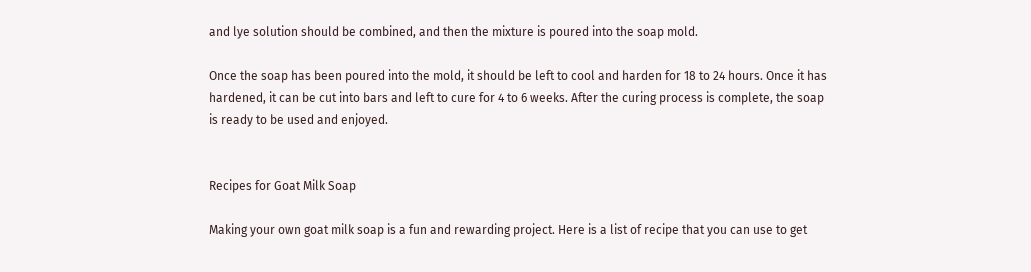and lye solution should be combined, and then the mixture is poured into the soap mold.

Once the soap has been poured into the mold, it should be left to cool and harden for 18 to 24 hours. Once it has hardened, it can be cut into bars and left to cure for 4 to 6 weeks. After the curing process is complete, the soap is ready to be used and enjoyed.


Recipes for Goat Milk Soap

Making your own goat milk soap is a fun and rewarding project. Here is a list of recipe that you can use to get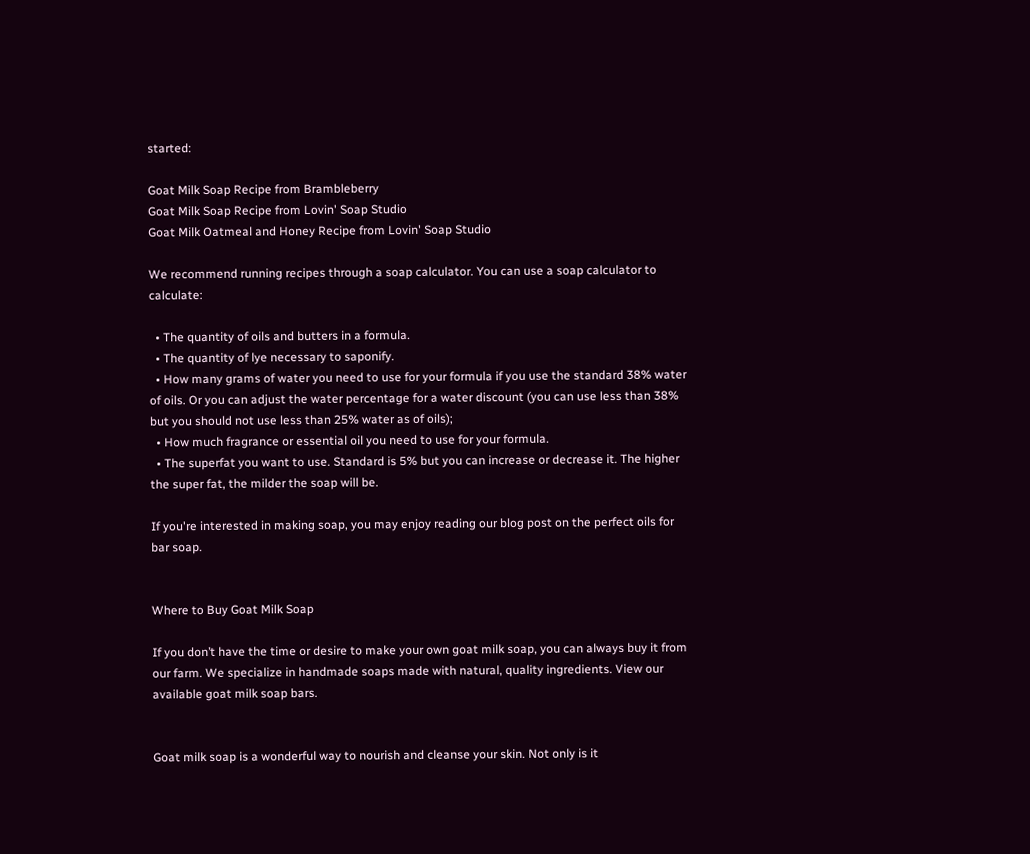started:

Goat Milk Soap Recipe from Brambleberry
Goat Milk Soap Recipe from Lovin' Soap Studio
Goat Milk Oatmeal and Honey Recipe from Lovin' Soap Studio

We recommend running recipes through a soap calculator. You can use a soap calculator to calculate:

  • The quantity of oils and butters in a formula.
  • The quantity of lye necessary to saponify.
  • How many grams of water you need to use for your formula if you use the standard 38% water of oils. Or you can adjust the water percentage for a water discount (you can use less than 38% but you should not use less than 25% water as of oils);
  • How much fragrance or essential oil you need to use for your formula.
  • The superfat you want to use. Standard is 5% but you can increase or decrease it. The higher the super fat, the milder the soap will be.

If you're interested in making soap, you may enjoy reading our blog post on the perfect oils for bar soap.


Where to Buy Goat Milk Soap

If you don’t have the time or desire to make your own goat milk soap, you can always buy it from our farm. We specialize in handmade soaps made with natural, quality ingredients. View our available goat milk soap bars.


Goat milk soap is a wonderful way to nourish and cleanse your skin. Not only is it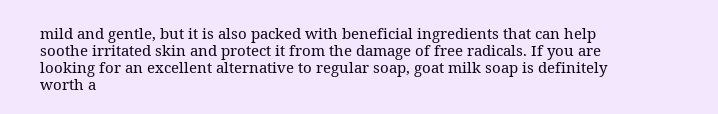mild and gentle, but it is also packed with beneficial ingredients that can help soothe irritated skin and protect it from the damage of free radicals. If you are looking for an excellent alternative to regular soap, goat milk soap is definitely worth a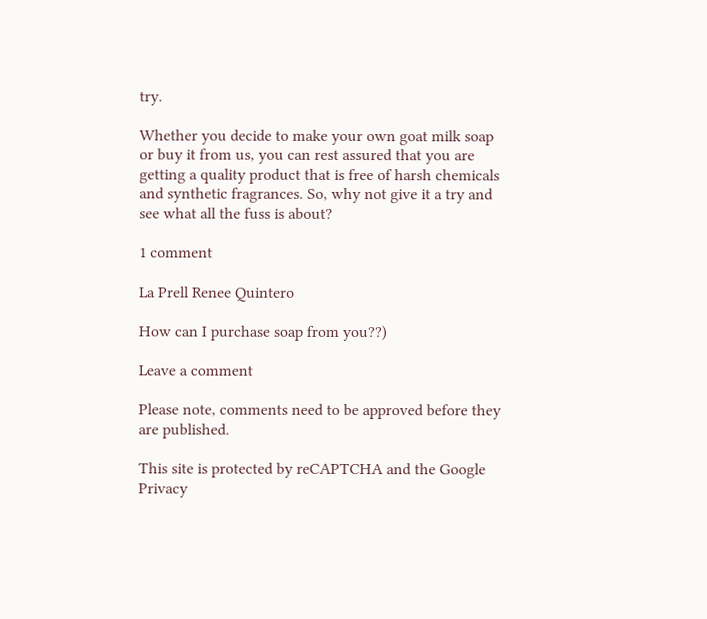try.

Whether you decide to make your own goat milk soap or buy it from us, you can rest assured that you are getting a quality product that is free of harsh chemicals and synthetic fragrances. So, why not give it a try and see what all the fuss is about?

1 comment

La Prell Renee Quintero

How can I purchase soap from you??)

Leave a comment

Please note, comments need to be approved before they are published.

This site is protected by reCAPTCHA and the Google Privacy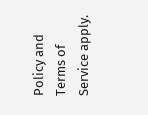Policy and Terms of Service apply.